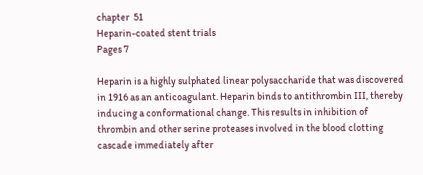chapter  51
Heparin-coated stent trials
Pages 7

Heparin is a highly sulphated linear polysaccharide that was discovered in 1916 as an anticoagulant. Heparin binds to antithrombin III, thereby inducing a conformational change. This results in inhibition of thrombin and other serine proteases involved in the blood clotting cascade immediately after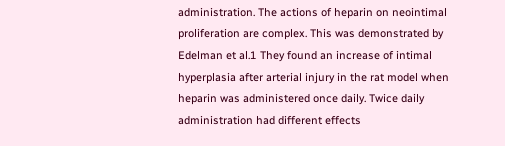administration. The actions of heparin on neointimal proliferation are complex. This was demonstrated by Edelman et al.1 They found an increase of intimal hyperplasia after arterial injury in the rat model when heparin was administered once daily. Twice daily administration had different effects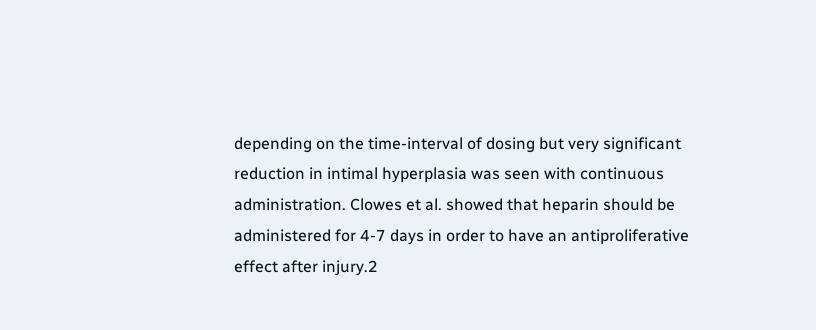depending on the time-interval of dosing but very significant reduction in intimal hyperplasia was seen with continuous administration. Clowes et al. showed that heparin should be administered for 4-7 days in order to have an antiproliferative effect after injury.2